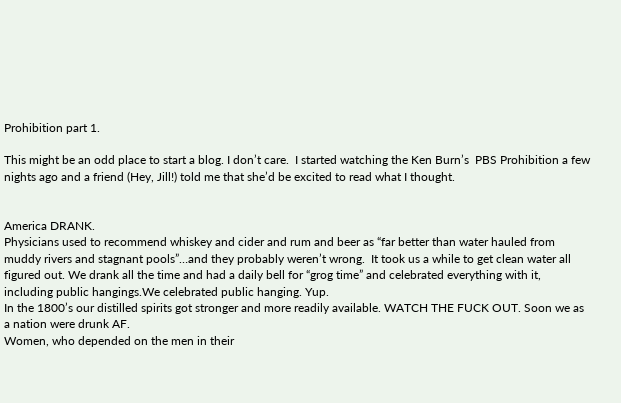Prohibition part 1.

This might be an odd place to start a blog. I don’t care.  I started watching the Ken Burn’s  PBS Prohibition a few nights ago and a friend (Hey, Jill!) told me that she’d be excited to read what I thought.


America DRANK.
Physicians used to recommend whiskey and cider and rum and beer as “far better than water hauled from muddy rivers and stagnant pools”…and they probably weren’t wrong.  It took us a while to get clean water all figured out. We drank all the time and had a daily bell for “grog time” and celebrated everything with it, including public hangings.We celebrated public hanging. Yup.
In the 1800’s our distilled spirits got stronger and more readily available. WATCH THE FUCK OUT. Soon we as a nation were drunk AF.
Women, who depended on the men in their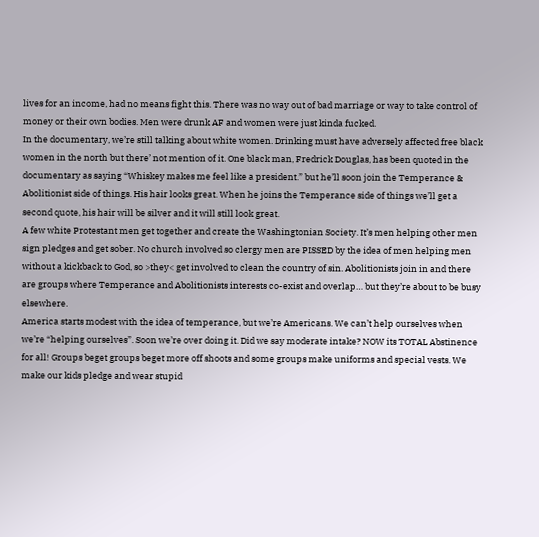lives for an income, had no means fight this. There was no way out of bad marriage or way to take control of money or their own bodies. Men were drunk AF and women were just kinda fucked.
In the documentary, we’re still talking about white women. Drinking must have adversely affected free black women in the north but there’ not mention of it. One black man, Fredrick Douglas, has been quoted in the documentary as saying “Whiskey makes me feel like a president.” but he’ll soon join the Temperance & Abolitionist side of things. His hair looks great. When he joins the Temperance side of things we’ll get a second quote, his hair will be silver and it will still look great.
A few white Protestant men get together and create the Washingtonian Society. It’s men helping other men sign pledges and get sober. No church involved so clergy men are PISSED by the idea of men helping men without a kickback to God, so >they< get involved to clean the country of sin. Abolitionists join in and there are groups where Temperance and Abolitionists interests co-exist and overlap… but they’re about to be busy elsewhere.
America starts modest with the idea of temperance, but we’re Americans. We can’t help ourselves when we’re “helping ourselves”. Soon we’re over doing it. Did we say moderate intake? NOW its TOTAL Abstinence for all! Groups beget groups beget more off shoots and some groups make uniforms and special vests. We make our kids pledge and wear stupid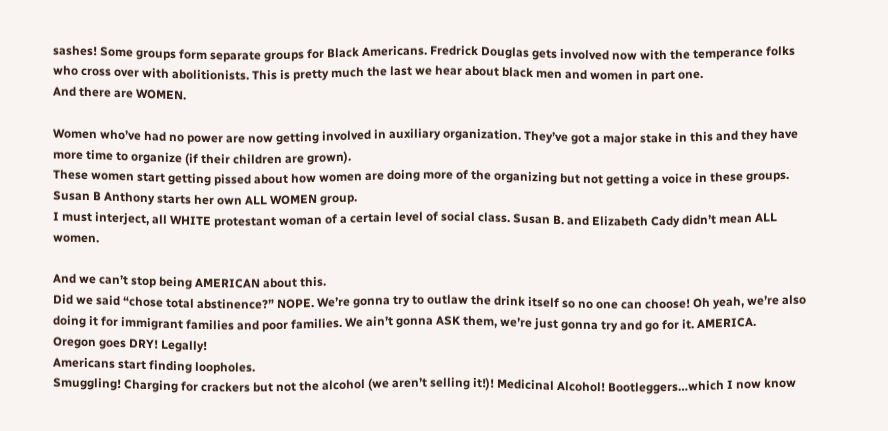sashes! Some groups form separate groups for Black Americans. Fredrick Douglas gets involved now with the temperance folks who cross over with abolitionists. This is pretty much the last we hear about black men and women in part one.
And there are WOMEN.

Women who’ve had no power are now getting involved in auxiliary organization. They’ve got a major stake in this and they have more time to organize (if their children are grown).
These women start getting pissed about how women are doing more of the organizing but not getting a voice in these groups. Susan B Anthony starts her own ALL WOMEN group.
I must interject, all WHITE protestant woman of a certain level of social class. Susan B. and Elizabeth Cady didn’t mean ALL women.

And we can’t stop being AMERICAN about this.
Did we said “chose total abstinence?” NOPE. We’re gonna try to outlaw the drink itself so no one can choose! Oh yeah, we’re also doing it for immigrant families and poor families. We ain’t gonna ASK them, we’re just gonna try and go for it. AMERICA.
Oregon goes DRY! Legally!
Americans start finding loopholes.
Smuggling! Charging for crackers but not the alcohol (we aren’t selling it!)! Medicinal Alcohol! Bootleggers…which I now know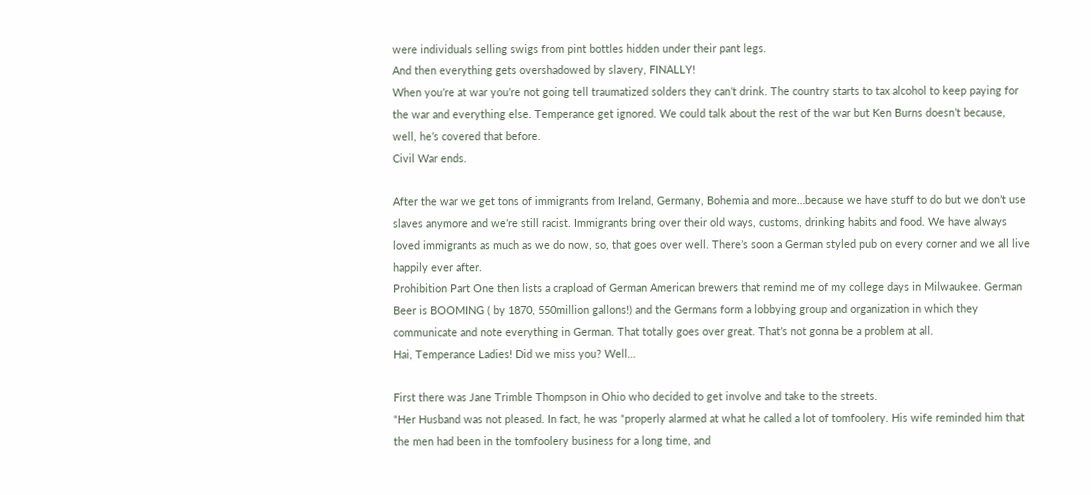were individuals selling swigs from pint bottles hidden under their pant legs.
And then everything gets overshadowed by slavery, FINALLY!
When you’re at war you’re not going tell traumatized solders they can’t drink. The country starts to tax alcohol to keep paying for the war and everything else. Temperance get ignored. We could talk about the rest of the war but Ken Burns doesn’t because, well, he’s covered that before.
Civil War ends.

After the war we get tons of immigrants from Ireland, Germany, Bohemia and more…because we have stuff to do but we don’t use slaves anymore and we’re still racist. Immigrants bring over their old ways, customs, drinking habits and food. We have always loved immigrants as much as we do now, so, that goes over well. There’s soon a German styled pub on every corner and we all live happily ever after.
Prohibition Part One then lists a crapload of German American brewers that remind me of my college days in Milwaukee. German Beer is BOOMING ( by 1870, 550million gallons!) and the Germans form a lobbying group and organization in which they communicate and note everything in German. That totally goes over great. That’s not gonna be a problem at all.
Hai, Temperance Ladies! Did we miss you? Well…

First there was Jane Trimble Thompson in Ohio who decided to get involve and take to the streets.
“Her Husband was not pleased. In fact, he was “properly alarmed at what he called a lot of tomfoolery. His wife reminded him that the men had been in the tomfoolery business for a long time, and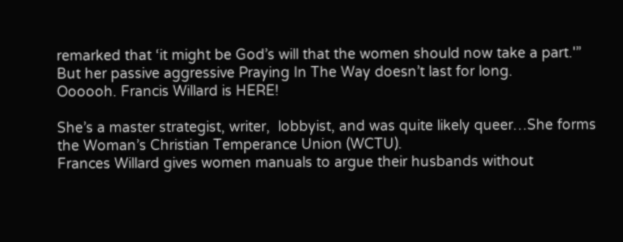remarked that ‘it might be God’s will that the women should now take a part.'”
But her passive aggressive Praying In The Way doesn’t last for long.
Oooooh. Francis Willard is HERE!

She’s a master strategist, writer,  lobbyist, and was quite likely queer…She forms the Woman’s Christian Temperance Union (WCTU).
Frances Willard gives women manuals to argue their husbands without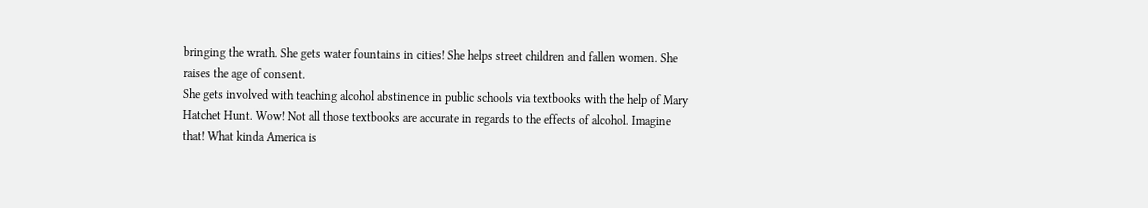bringing the wrath. She gets water fountains in cities! She helps street children and fallen women. She raises the age of consent.
She gets involved with teaching alcohol abstinence in public schools via textbooks with the help of Mary Hatchet Hunt. Wow! Not all those textbooks are accurate in regards to the effects of alcohol. Imagine that! What kinda America is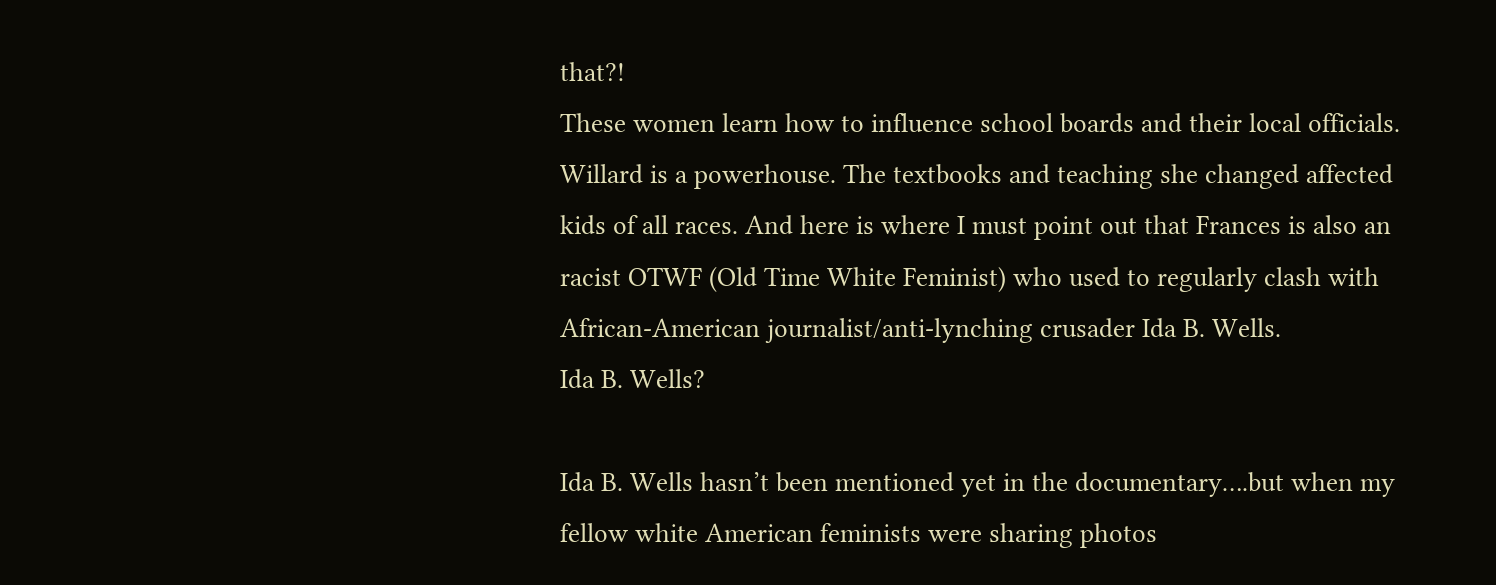that?!
These women learn how to influence school boards and their local officials. Willard is a powerhouse. The textbooks and teaching she changed affected kids of all races. And here is where I must point out that Frances is also an racist OTWF (Old Time White Feminist) who used to regularly clash with African-American journalist/anti-lynching crusader Ida B. Wells.
Ida B. Wells?

Ida B. Wells hasn’t been mentioned yet in the documentary….but when my fellow white American feminists were sharing photos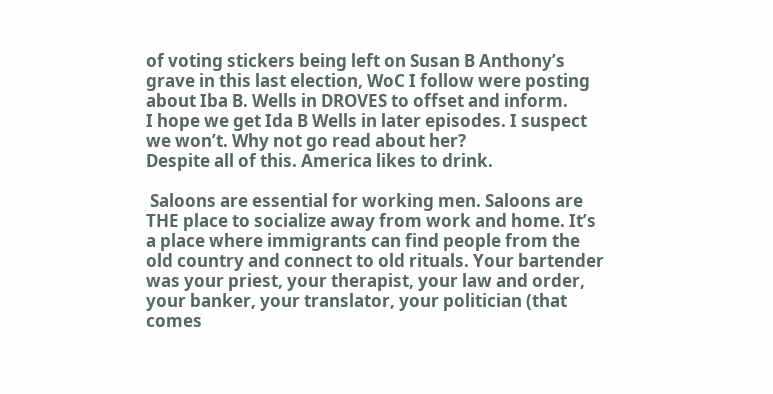of voting stickers being left on Susan B Anthony’s grave in this last election, WoC I follow were posting about Iba B. Wells in DROVES to offset and inform.
I hope we get Ida B Wells in later episodes. I suspect we won’t. Why not go read about her?
Despite all of this. America likes to drink.

 Saloons are essential for working men. Saloons are THE place to socialize away from work and home. It’s a place where immigrants can find people from the old country and connect to old rituals. Your bartender was your priest, your therapist, your law and order, your banker, your translator, your politician (that comes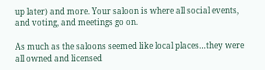up later) and more. Your saloon is where all social events, and voting, and meetings go on.

As much as the saloons seemed like local places…they were all owned and licensed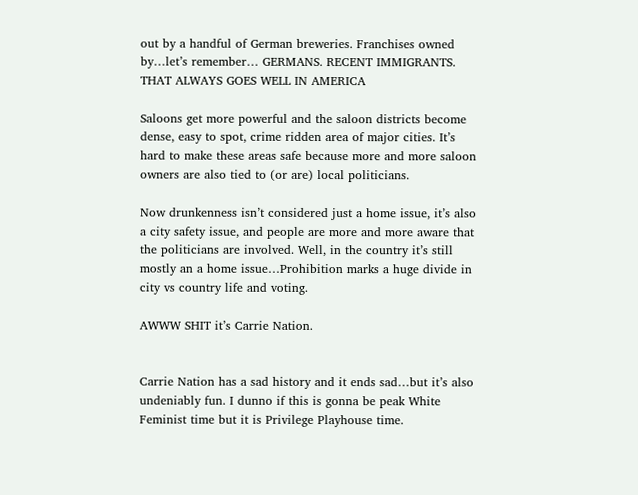out by a handful of German breweries. Franchises owned by…let’s remember… GERMANS. RECENT IMMIGRANTS. THAT ALWAYS GOES WELL IN AMERICA

Saloons get more powerful and the saloon districts become dense, easy to spot, crime ridden area of major cities. It’s hard to make these areas safe because more and more saloon owners are also tied to (or are) local politicians.

Now drunkenness isn’t considered just a home issue, it’s also a city safety issue, and people are more and more aware that the politicians are involved. Well, in the country it’s still mostly an a home issue…Prohibition marks a huge divide in city vs country life and voting.

AWWW SHIT it’s Carrie Nation.


Carrie Nation has a sad history and it ends sad…but it’s also undeniably fun. I dunno if this is gonna be peak White Feminist time but it is Privilege Playhouse time.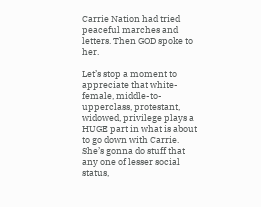Carrie Nation had tried peaceful marches and letters. Then GOD spoke to her.

Let’s stop a moment to appreciate that white-female, middle-to-upperclass, protestant, widowed, privilege plays a HUGE part in what is about to go down with Carrie. She’s gonna do stuff that any one of lesser social status,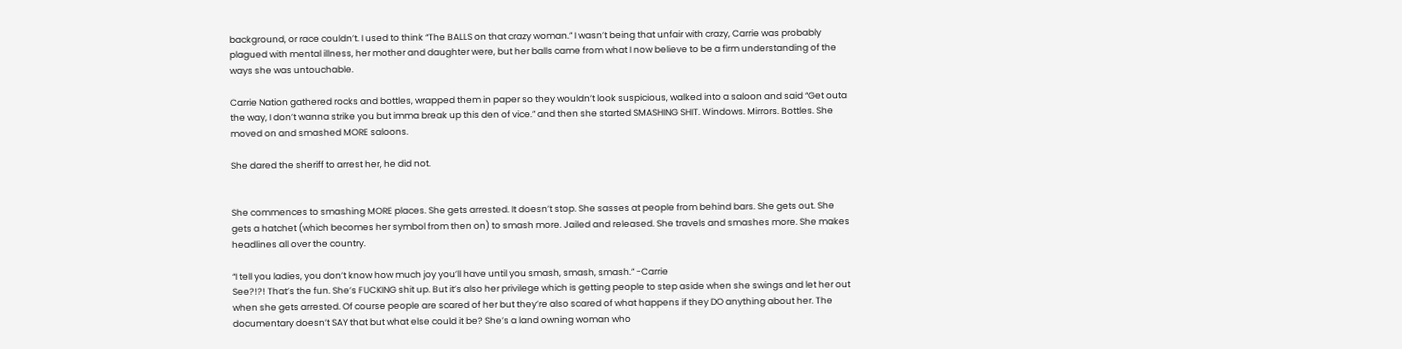background, or race couldn’t. I used to think “The BALLS on that crazy woman.” I wasn’t being that unfair with crazy, Carrie was probably plagued with mental illness, her mother and daughter were, but her balls came from what I now believe to be a firm understanding of the ways she was untouchable.

Carrie Nation gathered rocks and bottles, wrapped them in paper so they wouldn’t look suspicious, walked into a saloon and said “Get outa the way, I don’t wanna strike you but imma break up this den of vice.” and then she started SMASHING SHIT. Windows. Mirrors. Bottles. She moved on and smashed MORE saloons.

She dared the sheriff to arrest her, he did not.


She commences to smashing MORE places. She gets arrested. It doesn’t stop. She sasses at people from behind bars. She gets out. She gets a hatchet (which becomes her symbol from then on) to smash more. Jailed and released. She travels and smashes more. She makes headlines all over the country.

“I tell you ladies, you don’t know how much joy you’ll have until you smash, smash, smash.” -Carrie
See?!?! That’s the fun. She’s FUCKING shit up. But it’s also her privilege which is getting people to step aside when she swings and let her out when she gets arrested. Of course people are scared of her but they’re also scared of what happens if they DO anything about her. The documentary doesn’t SAY that but what else could it be? She’s a land owning woman who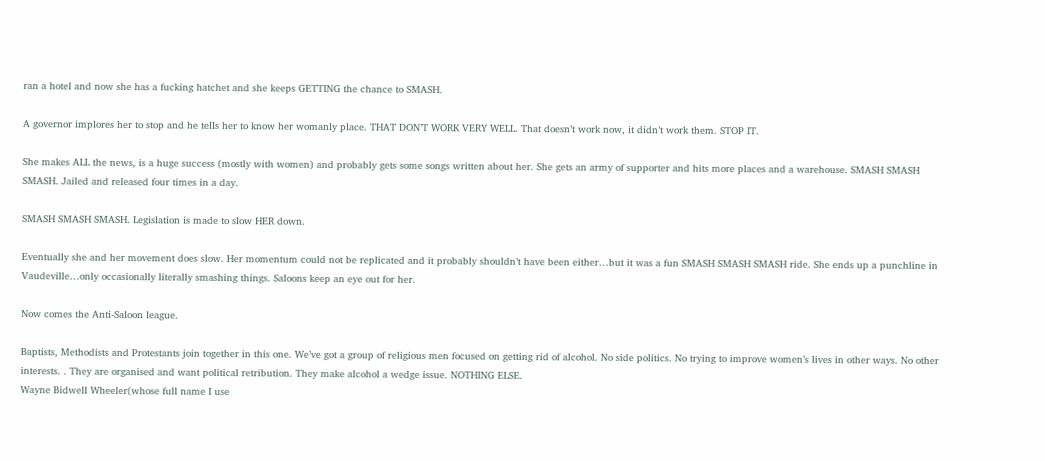ran a hotel and now she has a fucking hatchet and she keeps GETTING the chance to SMASH.

A governor implores her to stop and he tells her to know her womanly place. THAT DON’T WORK VERY WELL. That doesn’t work now, it didn’t work them. STOP IT.

She makes ALL the news, is a huge success (mostly with women) and probably gets some songs written about her. She gets an army of supporter and hits more places and a warehouse. SMASH SMASH SMASH. Jailed and released four times in a day.

SMASH SMASH SMASH. Legislation is made to slow HER down.

Eventually she and her movement does slow. Her momentum could not be replicated and it probably shouldn’t have been either…but it was a fun SMASH SMASH SMASH ride. She ends up a punchline in Vaudeville…only occasionally literally smashing things. Saloons keep an eye out for her.

Now comes the Anti-Saloon league.

Baptists, Methodists and Protestants join together in this one. We’ve got a group of religious men focused on getting rid of alcohol. No side politics. No trying to improve women’s lives in other ways. No other interests. . They are organised and want political retribution. They make alcohol a wedge issue. NOTHING ELSE.
Wayne Bidwell Wheeler(whose full name I use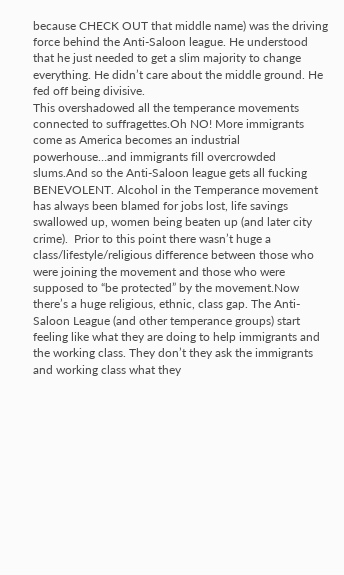because CHECK OUT that middle name) was the driving force behind the Anti-Saloon league. He understood that he just needed to get a slim majority to change everything. He didn’t care about the middle ground. He fed off being divisive.
This overshadowed all the temperance movements connected to suffragettes.Oh NO! More immigrants come as America becomes an industrial powerhouse…and immigrants fill overcrowded slums.And so the Anti-Saloon league gets all fucking BENEVOLENT. Alcohol in the Temperance movement has always been blamed for jobs lost, life savings swallowed up, women being beaten up (and later city crime).  Prior to this point there wasn’t huge a class/lifestyle/religious difference between those who were joining the movement and those who were supposed to “be protected” by the movement.Now there’s a huge religious, ethnic, class gap. The Anti-Saloon League (and other temperance groups) start feeling like what they are doing to help immigrants and the working class. They don’t they ask the immigrants and working class what they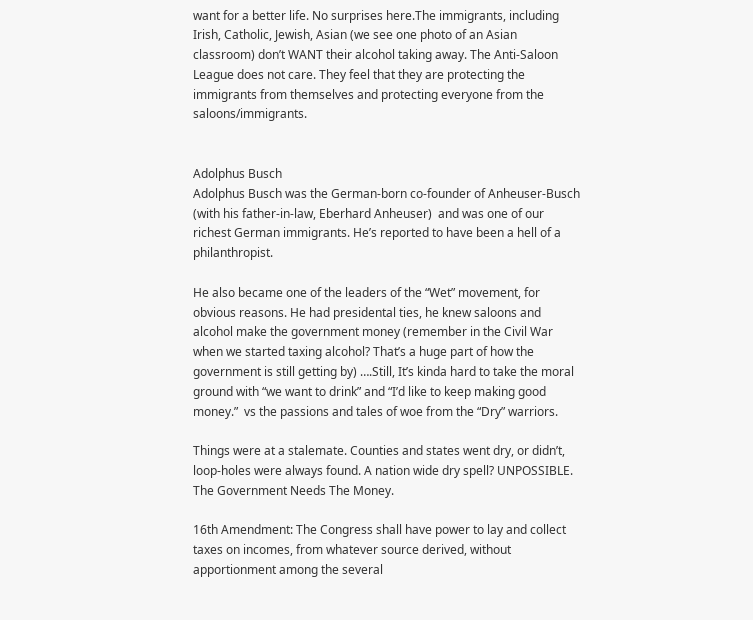want for a better life. No surprises here.The immigrants, including Irish, Catholic, Jewish, Asian (we see one photo of an Asian classroom) don’t WANT their alcohol taking away. The Anti-Saloon League does not care. They feel that they are protecting the immigrants from themselves and protecting everyone from the saloons/immigrants.


Adolphus Busch
Adolphus Busch was the German-born co-founder of Anheuser-Busch (with his father-in-law, Eberhard Anheuser)  and was one of our richest German immigrants. He’s reported to have been a hell of a philanthropist.

He also became one of the leaders of the “Wet” movement, for obvious reasons. He had presidental ties, he knew saloons and alcohol make the government money (remember in the Civil War when we started taxing alcohol? That’s a huge part of how the government is still getting by) ….Still, It’s kinda hard to take the moral ground with “we want to drink” and “I’d like to keep making good money.”  vs the passions and tales of woe from the “Dry” warriors.

Things were at a stalemate. Counties and states went dry, or didn’t, loop-holes were always found. A nation wide dry spell? UNPOSSIBLE. The Government Needs The Money.

16th Amendment: The Congress shall have power to lay and collect taxes on incomes, from whatever source derived, without apportionment among the several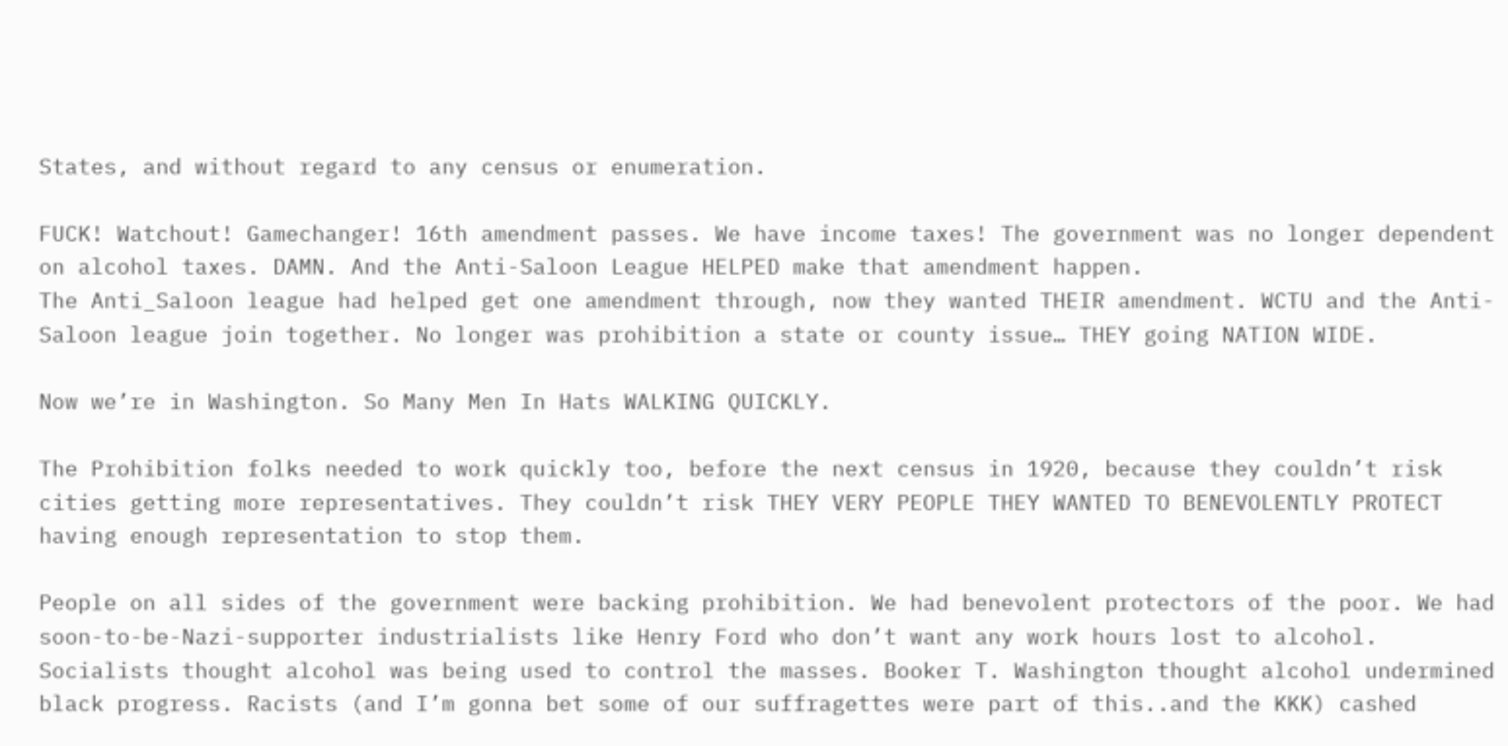States, and without regard to any census or enumeration.

FUCK! Watchout! Gamechanger! 16th amendment passes. We have income taxes! The government was no longer dependent on alcohol taxes. DAMN. And the Anti-Saloon League HELPED make that amendment happen.
The Anti_Saloon league had helped get one amendment through, now they wanted THEIR amendment. WCTU and the Anti-Saloon league join together. No longer was prohibition a state or county issue… THEY going NATION WIDE.

Now we’re in Washington. So Many Men In Hats WALKING QUICKLY.

The Prohibition folks needed to work quickly too, before the next census in 1920, because they couldn’t risk cities getting more representatives. They couldn’t risk THEY VERY PEOPLE THEY WANTED TO BENEVOLENTLY PROTECT having enough representation to stop them.

People on all sides of the government were backing prohibition. We had benevolent protectors of the poor. We had soon-to-be-Nazi-supporter industrialists like Henry Ford who don’t want any work hours lost to alcohol. Socialists thought alcohol was being used to control the masses. Booker T. Washington thought alcohol undermined black progress. Racists (and I’m gonna bet some of our suffragettes were part of this..and the KKK) cashed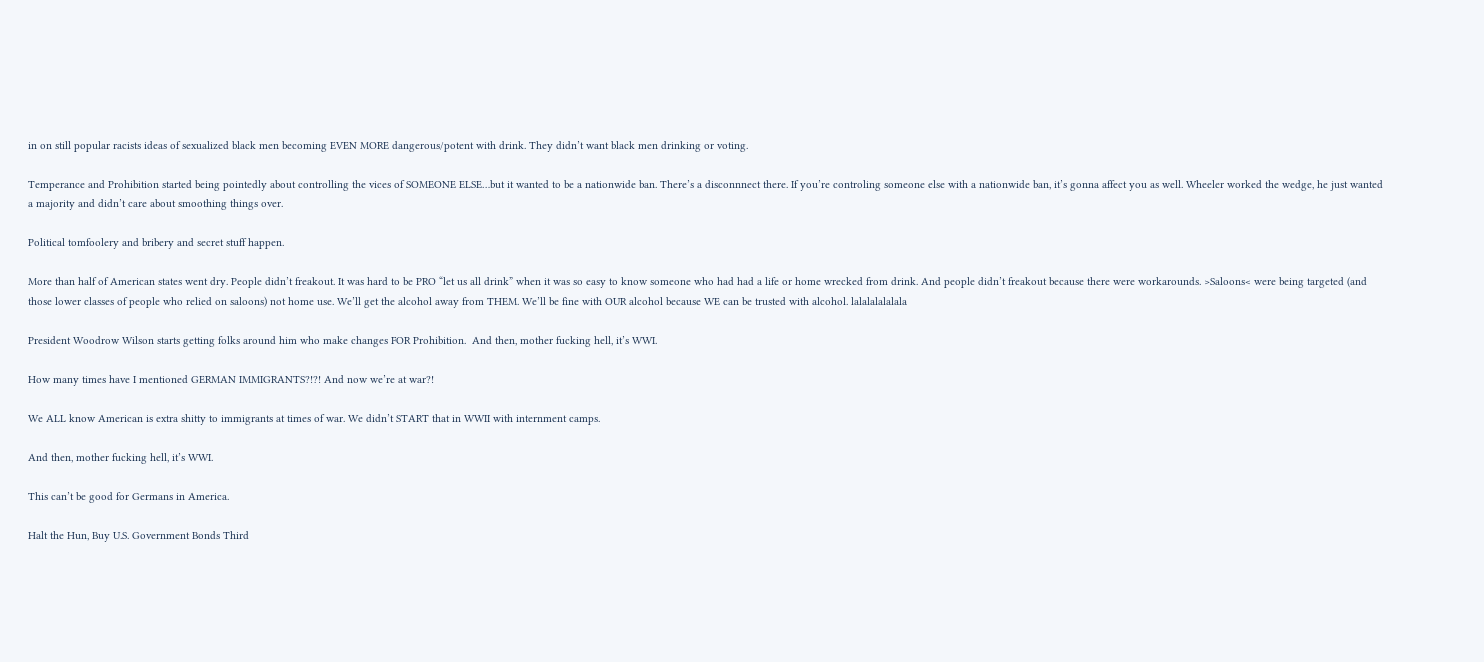in on still popular racists ideas of sexualized black men becoming EVEN MORE dangerous/potent with drink. They didn’t want black men drinking or voting.

Temperance and Prohibition started being pointedly about controlling the vices of SOMEONE ELSE…but it wanted to be a nationwide ban. There’s a disconnnect there. If you’re controling someone else with a nationwide ban, it’s gonna affect you as well. Wheeler worked the wedge, he just wanted a majority and didn’t care about smoothing things over.

Political tomfoolery and bribery and secret stuff happen.

More than half of American states went dry. People didn’t freakout. It was hard to be PRO “let us all drink” when it was so easy to know someone who had had a life or home wrecked from drink. And people didn’t freakout because there were workarounds. >Saloons< were being targeted (and those lower classes of people who relied on saloons) not home use. We’ll get the alcohol away from THEM. We’ll be fine with OUR alcohol because WE can be trusted with alcohol. lalalalalalala

President Woodrow Wilson starts getting folks around him who make changes FOR Prohibition.  And then, mother fucking hell, it’s WWI.

How many times have I mentioned GERMAN IMMIGRANTS?!?! And now we’re at war?!

We ALL know American is extra shitty to immigrants at times of war. We didn’t START that in WWII with internment camps.

And then, mother fucking hell, it’s WWI.

This can’t be good for Germans in America.

Halt the Hun, Buy U.S. Government Bonds Third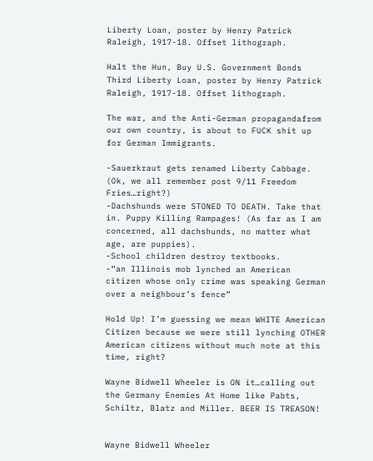Liberty Loan, poster by Henry Patrick Raleigh, 1917-18. Offset lithograph.

Halt the Hun, Buy U.S. Government Bonds Third Liberty Loan, poster by Henry Patrick Raleigh, 1917-18. Offset lithograph.

The war, and the Anti-German propagandafrom our own country, is about to FUCK shit up for German Immigrants.

-Sauerkraut gets renamed Liberty Cabbage. (Ok, we all remember post 9/11 Freedom Fries…right?)
-Dachshunds were STONED TO DEATH. Take that in. Puppy Killing Rampages! (As far as I am concerned, all dachshunds, no matter what age, are puppies).
-School children destroy textbooks.
-“an Illinois mob lynched an American citizen whose only crime was speaking German over a neighbour’s fence”

Hold Up! I’m guessing we mean WHITE American Citizen because we were still lynching OTHER American citizens without much note at this time, right?

Wayne Bidwell Wheeler is ON it…calling out the Germany Enemies At Home like Pabts, Schiltz, Blatz and Miller. BEER IS TREASON!


Wayne Bidwell Wheeler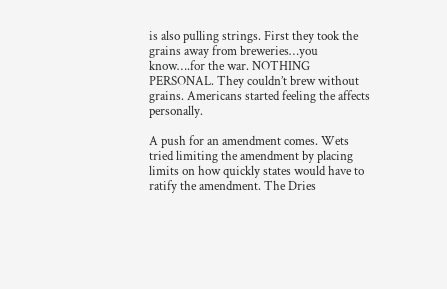is also pulling strings. First they took the grains away from breweries…you know….for the war. NOTHING PERSONAL. They couldn’t brew without grains. Americans started feeling the affects personally.

A push for an amendment comes. Wets tried limiting the amendment by placing limits on how quickly states would have to ratify the amendment. The Dries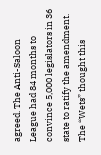agreed. The Anti-Saloon League had 84 months to convince 5,000 legislators in 36 state to ratify the amendment. The “Wets” thought this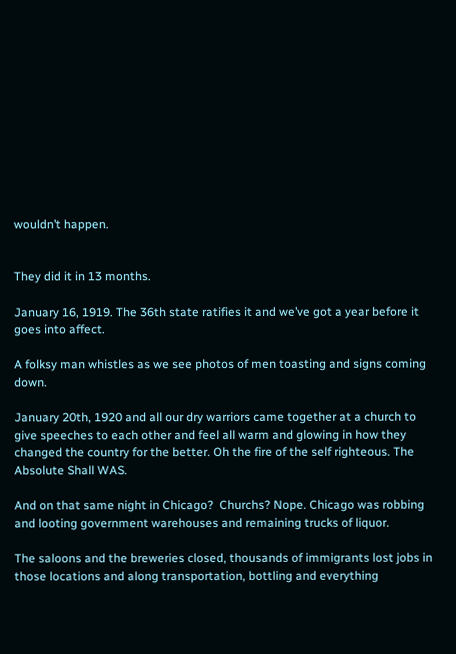wouldn’t happen.


They did it in 13 months.

January 16, 1919. The 36th state ratifies it and we’ve got a year before it goes into affect.

A folksy man whistles as we see photos of men toasting and signs coming down.

January 20th, 1920 and all our dry warriors came together at a church to give speeches to each other and feel all warm and glowing in how they changed the country for the better. Oh the fire of the self righteous. The Absolute Shall WAS.

And on that same night in Chicago?  Churchs? Nope. Chicago was robbing and looting government warehouses and remaining trucks of liquor.

The saloons and the breweries closed, thousands of immigrants lost jobs in those locations and along transportation, bottling and everything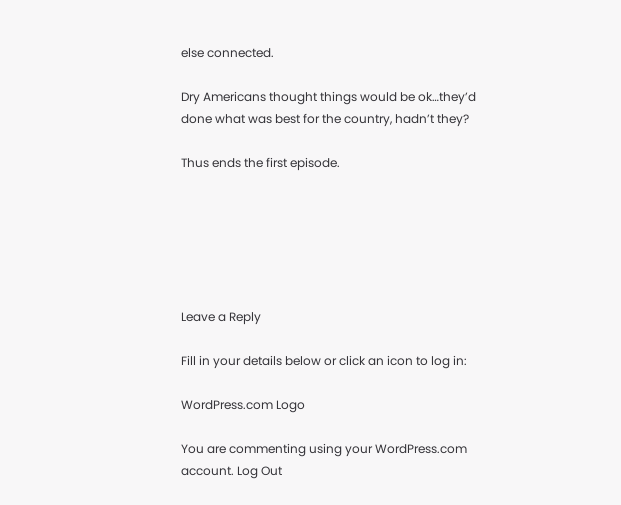else connected.

Dry Americans thought things would be ok…they’d done what was best for the country, hadn’t they?

Thus ends the first episode.






Leave a Reply

Fill in your details below or click an icon to log in:

WordPress.com Logo

You are commenting using your WordPress.com account. Log Out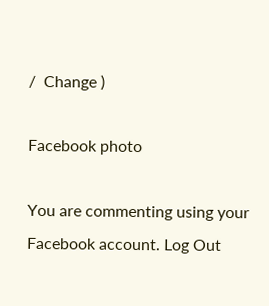/  Change )

Facebook photo

You are commenting using your Facebook account. Log Out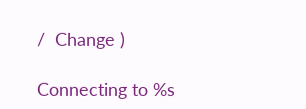/  Change )

Connecting to %s